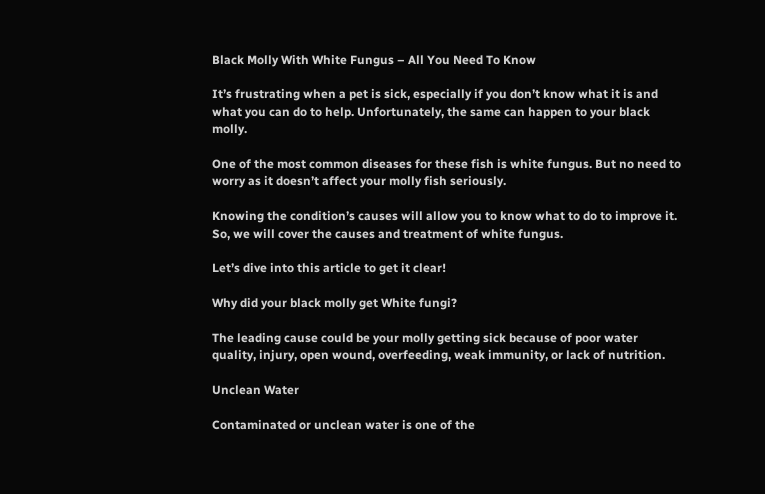Black Molly With White Fungus – All You Need To Know

It’s frustrating when a pet is sick, especially if you don’t know what it is and what you can do to help. Unfortunately, the same can happen to your black molly.

One of the most common diseases for these fish is white fungus. But no need to worry as it doesn’t affect your molly fish seriously.

Knowing the condition’s causes will allow you to know what to do to improve it. So, we will cover the causes and treatment of white fungus.

Let’s dive into this article to get it clear!

Why did your black molly get White fungi?

The leading cause could be your molly getting sick because of poor water quality, injury, open wound, overfeeding, weak immunity, or lack of nutrition.

Unclean Water

Contaminated or unclean water is one of the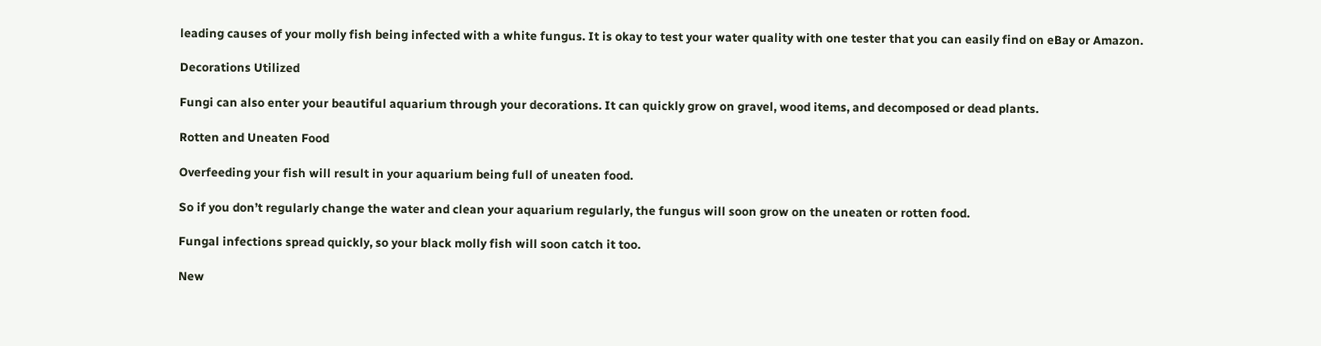leading causes of your molly fish being infected with a white fungus. It is okay to test your water quality with one tester that you can easily find on eBay or Amazon.

Decorations Utilized

Fungi can also enter your beautiful aquarium through your decorations. It can quickly grow on gravel, wood items, and decomposed or dead plants.

Rotten and Uneaten Food

Overfeeding your fish will result in your aquarium being full of uneaten food.

So if you don’t regularly change the water and clean your aquarium regularly, the fungus will soon grow on the uneaten or rotten food.

Fungal infections spread quickly, so your black molly fish will soon catch it too.

New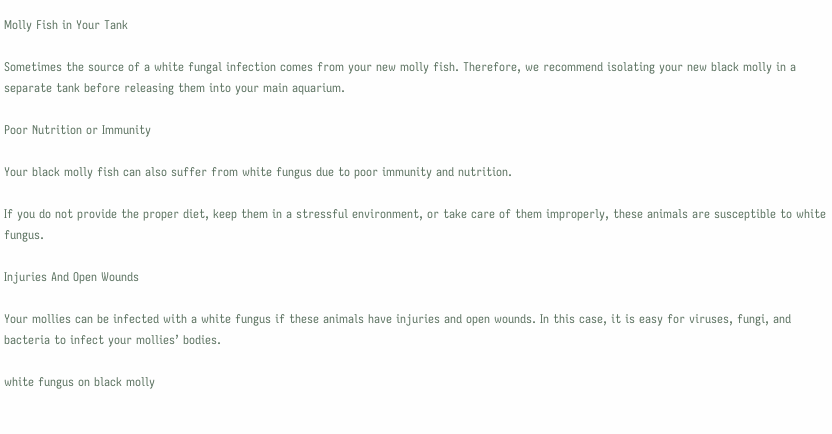Molly Fish in Your Tank

Sometimes the source of a white fungal infection comes from your new molly fish. Therefore, we recommend isolating your new black molly in a separate tank before releasing them into your main aquarium.

Poor Nutrition or Immunity

Your black molly fish can also suffer from white fungus due to poor immunity and nutrition.

If you do not provide the proper diet, keep them in a stressful environment, or take care of them improperly, these animals are susceptible to white fungus.

Injuries And Open Wounds

Your mollies can be infected with a white fungus if these animals have injuries and open wounds. In this case, it is easy for viruses, fungi, and bacteria to infect your mollies’ bodies.

white fungus on black molly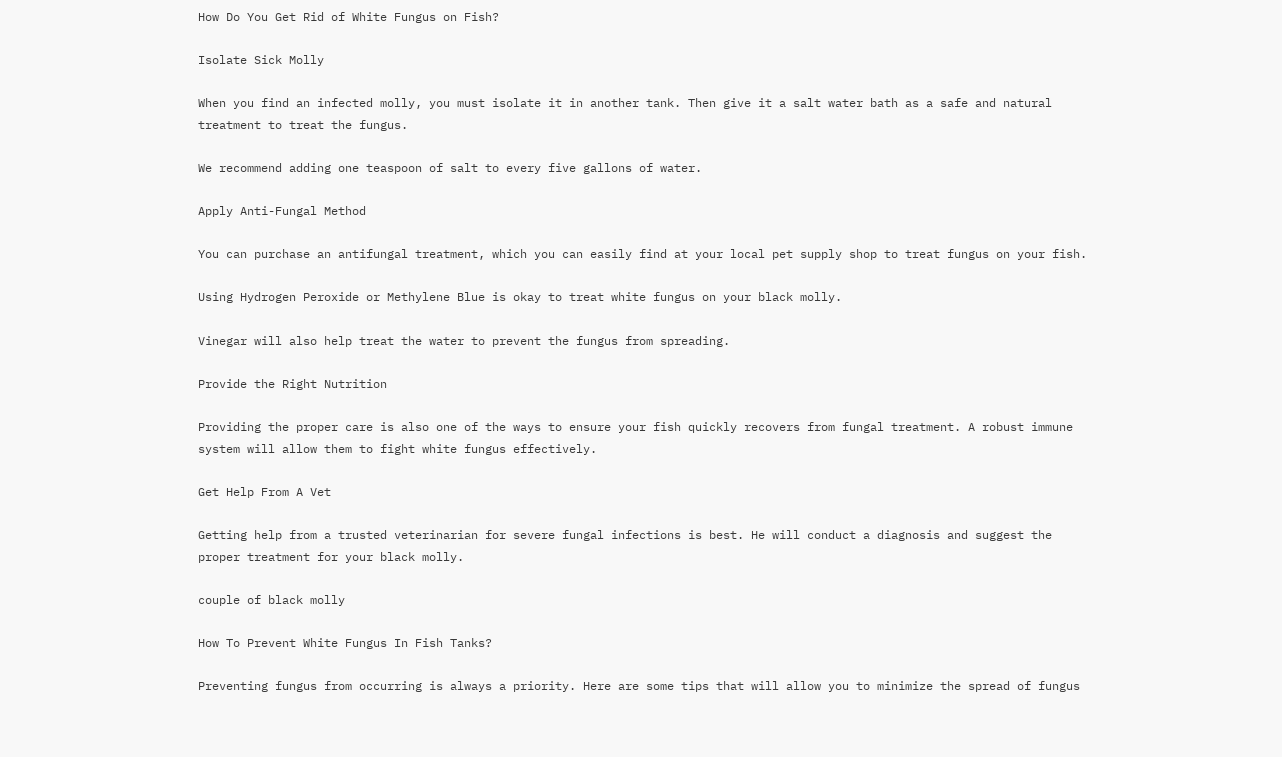How Do You Get Rid of White Fungus on Fish?

Isolate Sick Molly

When you find an infected molly, you must isolate it in another tank. Then give it a salt water bath as a safe and natural treatment to treat the fungus.

We recommend adding one teaspoon of salt to every five gallons of water.

Apply Anti-Fungal Method

You can purchase an antifungal treatment, which you can easily find at your local pet supply shop to treat fungus on your fish.

Using Hydrogen Peroxide or Methylene Blue is okay to treat white fungus on your black molly.

Vinegar will also help treat the water to prevent the fungus from spreading.

Provide the Right Nutrition

Providing the proper care is also one of the ways to ensure your fish quickly recovers from fungal treatment. A robust immune system will allow them to fight white fungus effectively.

Get Help From A Vet

Getting help from a trusted veterinarian for severe fungal infections is best. He will conduct a diagnosis and suggest the proper treatment for your black molly.

couple of black molly

How To Prevent White Fungus In Fish Tanks?

Preventing fungus from occurring is always a priority. Here are some tips that will allow you to minimize the spread of fungus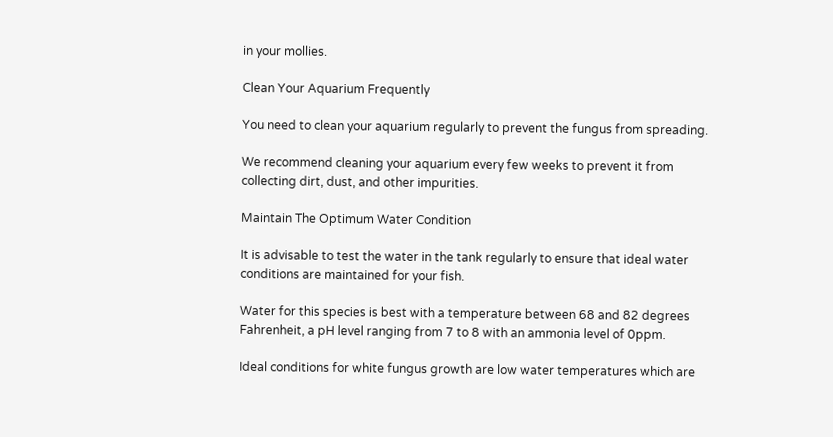in your mollies.

Clean Your Aquarium Frequently

You need to clean your aquarium regularly to prevent the fungus from spreading.

We recommend cleaning your aquarium every few weeks to prevent it from collecting dirt, dust, and other impurities.

Maintain The Optimum Water Condition

It is advisable to test the water in the tank regularly to ensure that ideal water conditions are maintained for your fish.

Water for this species is best with a temperature between 68 and 82 degrees Fahrenheit, a pH level ranging from 7 to 8 with an ammonia level of 0ppm.

Ideal conditions for white fungus growth are low water temperatures which are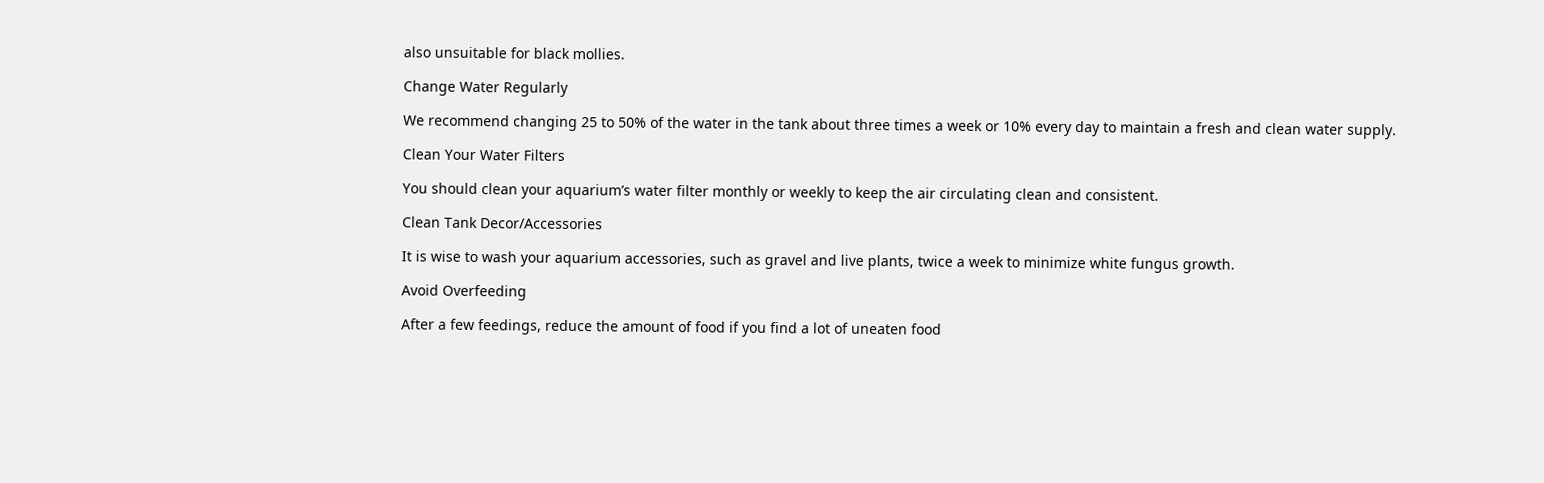also unsuitable for black mollies.

Change Water Regularly

We recommend changing 25 to 50% of the water in the tank about three times a week or 10% every day to maintain a fresh and clean water supply.

Clean Your Water Filters

You should clean your aquarium’s water filter monthly or weekly to keep the air circulating clean and consistent.

Clean Tank Decor/Accessories

It is wise to wash your aquarium accessories, such as gravel and live plants, twice a week to minimize white fungus growth.

Avoid Overfeeding

After a few feedings, reduce the amount of food if you find a lot of uneaten food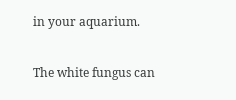in your aquarium.

The white fungus can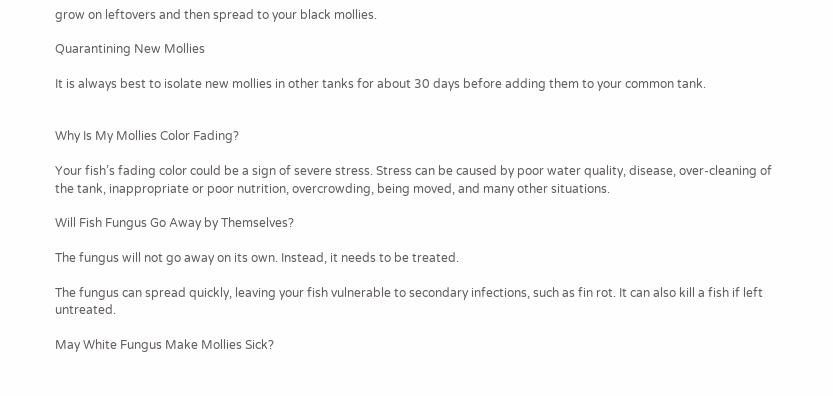grow on leftovers and then spread to your black mollies.

Quarantining New Mollies

It is always best to isolate new mollies in other tanks for about 30 days before adding them to your common tank.


Why Is My Mollies Color Fading?

Your fish’s fading color could be a sign of severe stress. Stress can be caused by poor water quality, disease, over-cleaning of the tank, inappropriate or poor nutrition, overcrowding, being moved, and many other situations.

Will Fish Fungus Go Away by Themselves?

The fungus will not go away on its own. Instead, it needs to be treated.

The fungus can spread quickly, leaving your fish vulnerable to secondary infections, such as fin rot. It can also kill a fish if left untreated.

May White Fungus Make Mollies Sick?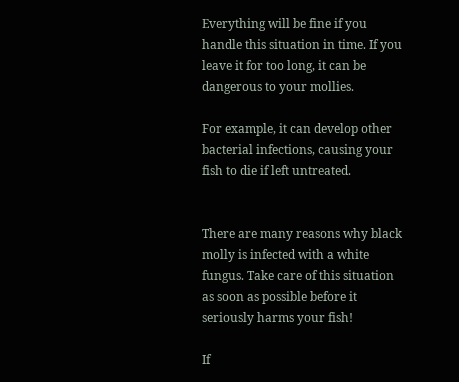Everything will be fine if you handle this situation in time. If you leave it for too long, it can be dangerous to your mollies.

For example, it can develop other bacterial infections, causing your fish to die if left untreated.


There are many reasons why black molly is infected with a white fungus. Take care of this situation as soon as possible before it seriously harms your fish!

If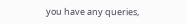you have any queries,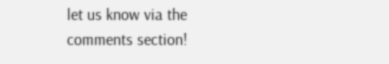let us know via the comments section!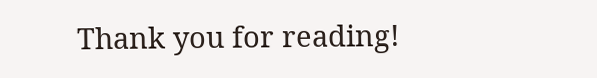Thank you for reading!